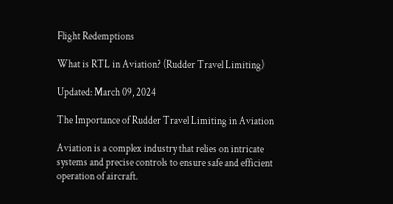Flight Redemptions

What is RTL in Aviation? (Rudder Travel Limiting)

Updated: March 09, 2024

The Importance of Rudder Travel Limiting in Aviation

Aviation is a complex industry that relies on intricate systems and precise controls to ensure safe and efficient operation of aircraft.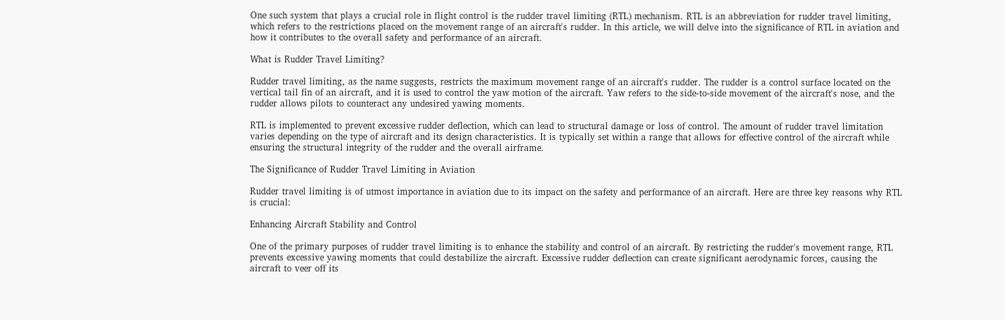One such system that plays a crucial role in flight control is the rudder travel limiting (RTL) mechanism. RTL is an abbreviation for rudder travel limiting, which refers to the restrictions placed on the movement range of an aircraft's rudder. In this article, we will delve into the significance of RTL in aviation and how it contributes to the overall safety and performance of an aircraft.

What is Rudder Travel Limiting?

Rudder travel limiting, as the name suggests, restricts the maximum movement range of an aircraft's rudder. The rudder is a control surface located on the vertical tail fin of an aircraft, and it is used to control the yaw motion of the aircraft. Yaw refers to the side-to-side movement of the aircraft's nose, and the rudder allows pilots to counteract any undesired yawing moments.

RTL is implemented to prevent excessive rudder deflection, which can lead to structural damage or loss of control. The amount of rudder travel limitation varies depending on the type of aircraft and its design characteristics. It is typically set within a range that allows for effective control of the aircraft while ensuring the structural integrity of the rudder and the overall airframe.

The Significance of Rudder Travel Limiting in Aviation

Rudder travel limiting is of utmost importance in aviation due to its impact on the safety and performance of an aircraft. Here are three key reasons why RTL is crucial:

Enhancing Aircraft Stability and Control

One of the primary purposes of rudder travel limiting is to enhance the stability and control of an aircraft. By restricting the rudder's movement range, RTL prevents excessive yawing moments that could destabilize the aircraft. Excessive rudder deflection can create significant aerodynamic forces, causing the aircraft to veer off its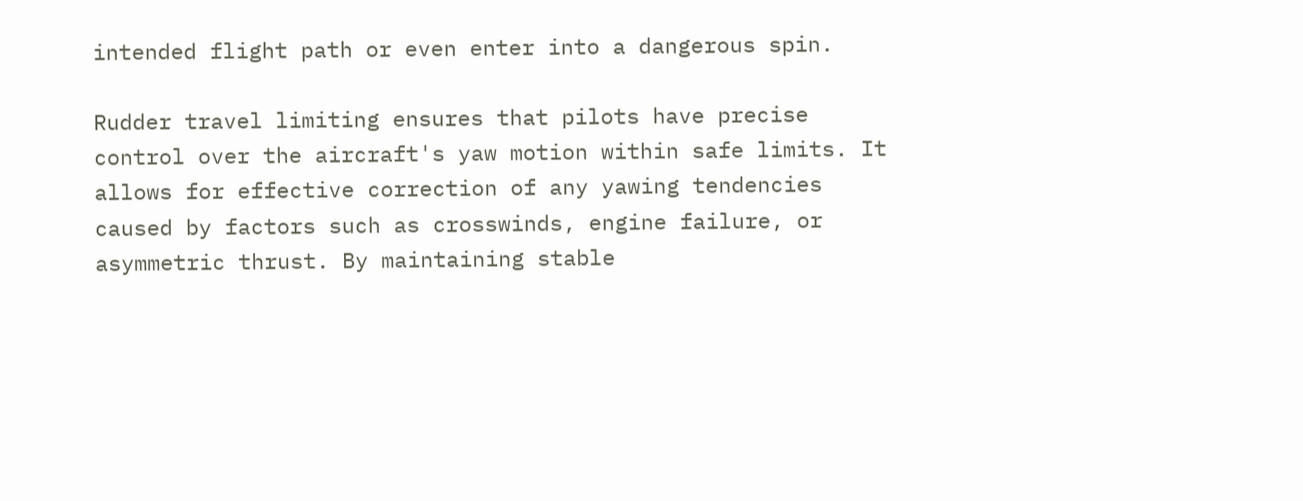intended flight path or even enter into a dangerous spin.

Rudder travel limiting ensures that pilots have precise control over the aircraft's yaw motion within safe limits. It allows for effective correction of any yawing tendencies caused by factors such as crosswinds, engine failure, or asymmetric thrust. By maintaining stable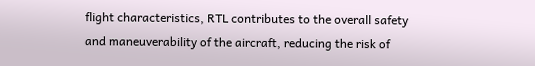flight characteristics, RTL contributes to the overall safety and maneuverability of the aircraft, reducing the risk of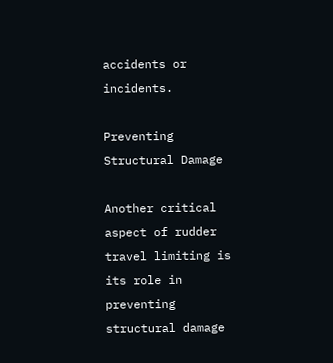accidents or incidents.

Preventing Structural Damage

Another critical aspect of rudder travel limiting is its role in preventing structural damage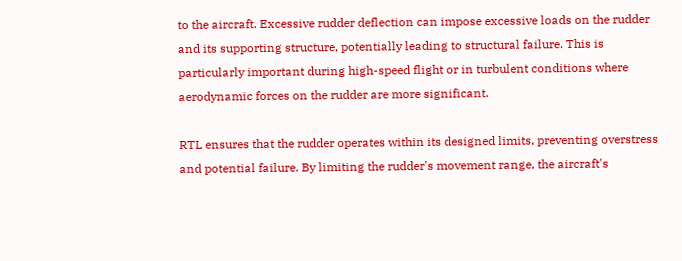to the aircraft. Excessive rudder deflection can impose excessive loads on the rudder and its supporting structure, potentially leading to structural failure. This is particularly important during high-speed flight or in turbulent conditions where aerodynamic forces on the rudder are more significant.

RTL ensures that the rudder operates within its designed limits, preventing overstress and potential failure. By limiting the rudder's movement range, the aircraft's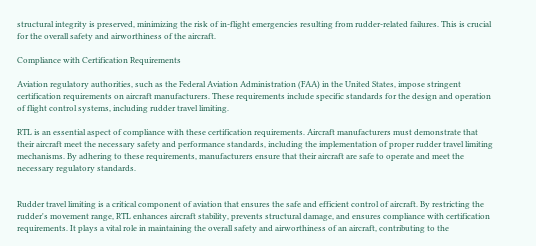structural integrity is preserved, minimizing the risk of in-flight emergencies resulting from rudder-related failures. This is crucial for the overall safety and airworthiness of the aircraft.

Compliance with Certification Requirements

Aviation regulatory authorities, such as the Federal Aviation Administration (FAA) in the United States, impose stringent certification requirements on aircraft manufacturers. These requirements include specific standards for the design and operation of flight control systems, including rudder travel limiting.

RTL is an essential aspect of compliance with these certification requirements. Aircraft manufacturers must demonstrate that their aircraft meet the necessary safety and performance standards, including the implementation of proper rudder travel limiting mechanisms. By adhering to these requirements, manufacturers ensure that their aircraft are safe to operate and meet the necessary regulatory standards.


Rudder travel limiting is a critical component of aviation that ensures the safe and efficient control of aircraft. By restricting the rudder's movement range, RTL enhances aircraft stability, prevents structural damage, and ensures compliance with certification requirements. It plays a vital role in maintaining the overall safety and airworthiness of an aircraft, contributing to the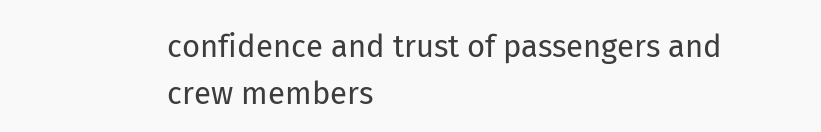confidence and trust of passengers and crew members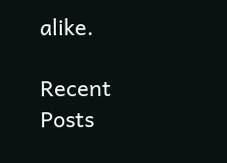alike.

Recent Posts